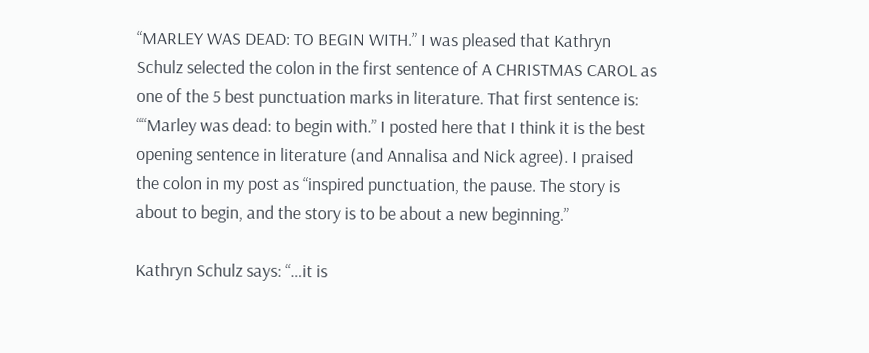“MARLEY WAS DEAD: TO BEGIN WITH.” I was pleased that Kathryn Schulz selected the colon in the first sentence of A CHRISTMAS CAROL as one of the 5 best punctuation marks in literature. That first sentence is: ““Marley was dead: to begin with.” I posted here that I think it is the best opening sentence in literature (and Annalisa and Nick agree). I praised the colon in my post as “inspired punctuation, the pause. The story is about to begin, and the story is to be about a new beginning.”

Kathryn Schulz says: “…it is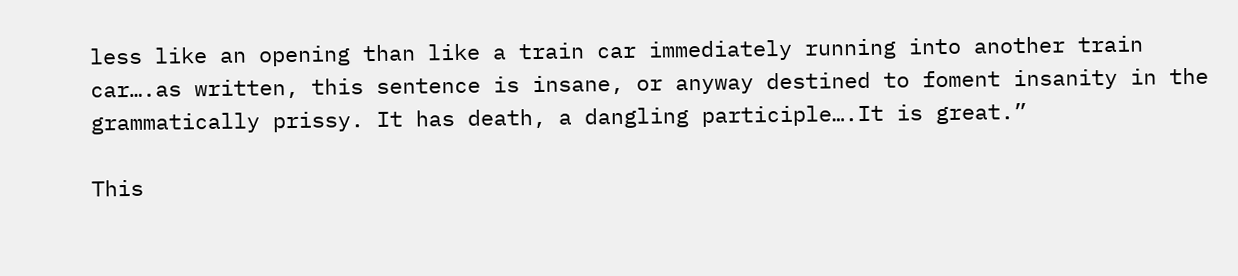less like an opening than like a train car immediately running into another train car….as written, this sentence is insane, or anyway destined to foment insanity in the grammatically prissy. It has death, a dangling participle….It is great.”

This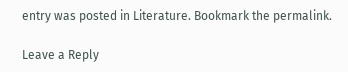entry was posted in Literature. Bookmark the permalink.

Leave a Reply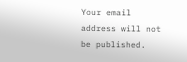Your email address will not be published.